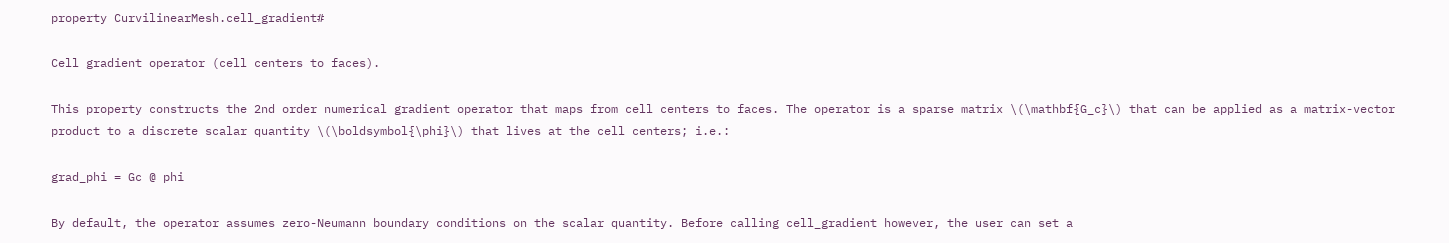property CurvilinearMesh.cell_gradient#

Cell gradient operator (cell centers to faces).

This property constructs the 2nd order numerical gradient operator that maps from cell centers to faces. The operator is a sparse matrix \(\mathbf{G_c}\) that can be applied as a matrix-vector product to a discrete scalar quantity \(\boldsymbol{\phi}\) that lives at the cell centers; i.e.:

grad_phi = Gc @ phi

By default, the operator assumes zero-Neumann boundary conditions on the scalar quantity. Before calling cell_gradient however, the user can set a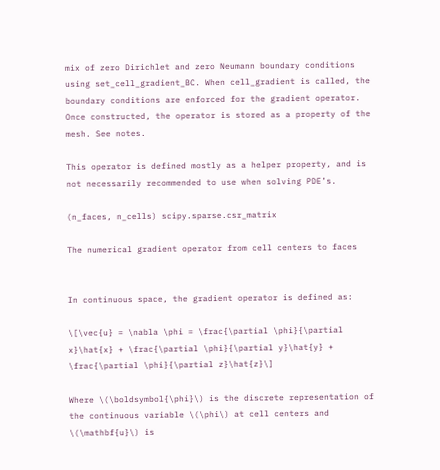mix of zero Dirichlet and zero Neumann boundary conditions using set_cell_gradient_BC. When cell_gradient is called, the boundary conditions are enforced for the gradient operator. Once constructed, the operator is stored as a property of the mesh. See notes.

This operator is defined mostly as a helper property, and is not necessarily recommended to use when solving PDE’s.

(n_faces, n_cells) scipy.sparse.csr_matrix

The numerical gradient operator from cell centers to faces


In continuous space, the gradient operator is defined as:

\[\vec{u} = \nabla \phi = \frac{\partial \phi}{\partial x}\hat{x} + \frac{\partial \phi}{\partial y}\hat{y} + \frac{\partial \phi}{\partial z}\hat{z}\]

Where \(\boldsymbol{\phi}\) is the discrete representation of the continuous variable \(\phi\) at cell centers and \(\mathbf{u}\) is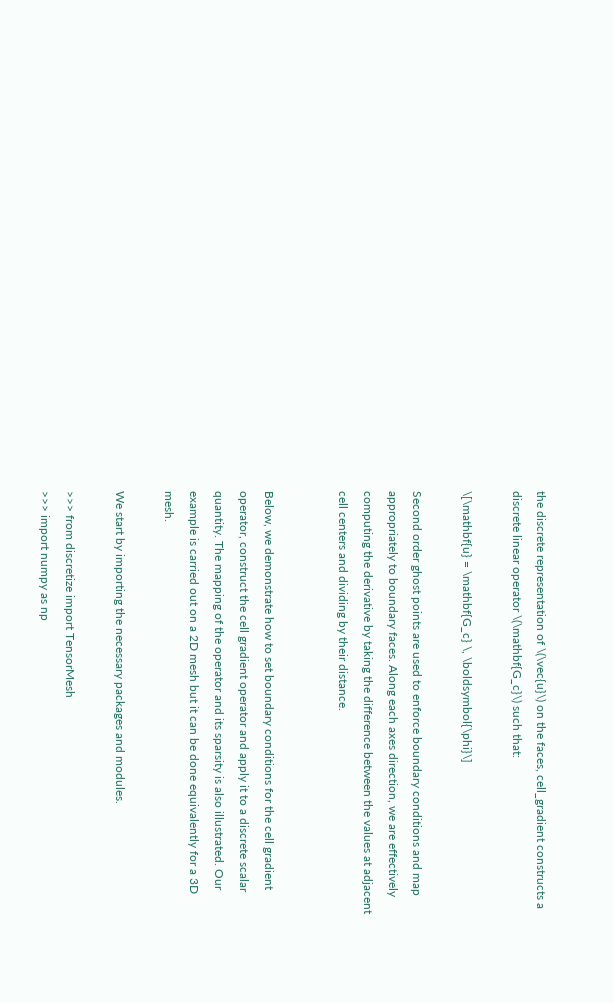the discrete representation of \(\vec{u}\) on the faces, cell_gradient constructs a discrete linear operator \(\mathbf{G_c}\) such that:

\[\mathbf{u} = \mathbf{G_c} \, \boldsymbol{\phi}\]

Second order ghost points are used to enforce boundary conditions and map appropriately to boundary faces. Along each axes direction, we are effectively computing the derivative by taking the difference between the values at adjacent cell centers and dividing by their distance.


Below, we demonstrate how to set boundary conditions for the cell gradient operator, construct the cell gradient operator and apply it to a discrete scalar quantity. The mapping of the operator and its sparsity is also illustrated. Our example is carried out on a 2D mesh but it can be done equivalently for a 3D mesh.

We start by importing the necessary packages and modules.

>>> from discretize import TensorMesh
>>> import numpy as np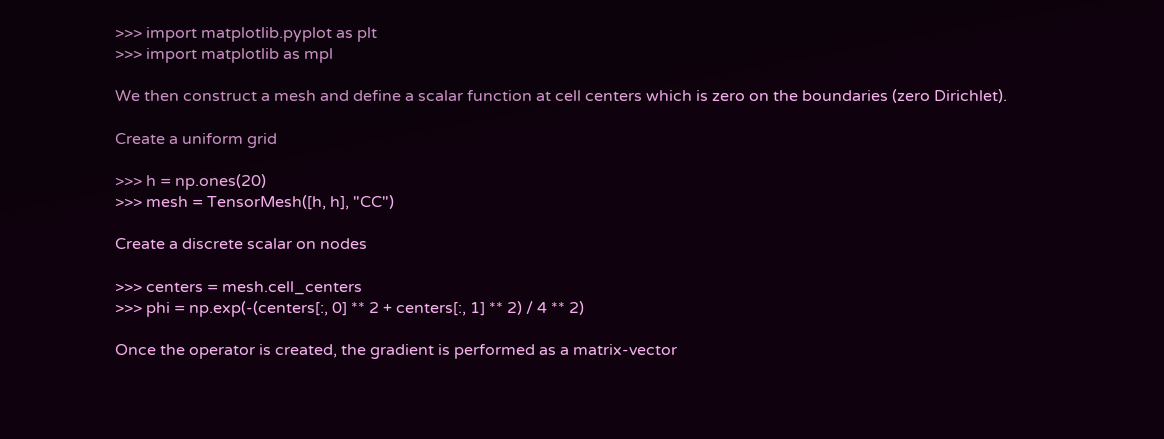>>> import matplotlib.pyplot as plt
>>> import matplotlib as mpl

We then construct a mesh and define a scalar function at cell centers which is zero on the boundaries (zero Dirichlet).

Create a uniform grid

>>> h = np.ones(20)
>>> mesh = TensorMesh([h, h], "CC")

Create a discrete scalar on nodes

>>> centers = mesh.cell_centers
>>> phi = np.exp(-(centers[:, 0] ** 2 + centers[:, 1] ** 2) / 4 ** 2)

Once the operator is created, the gradient is performed as a matrix-vector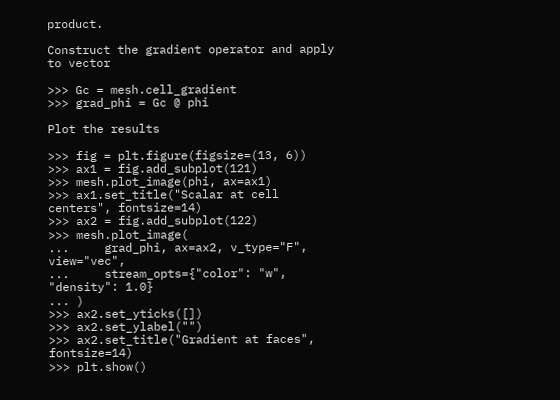product.

Construct the gradient operator and apply to vector

>>> Gc = mesh.cell_gradient
>>> grad_phi = Gc @ phi

Plot the results

>>> fig = plt.figure(figsize=(13, 6))
>>> ax1 = fig.add_subplot(121)
>>> mesh.plot_image(phi, ax=ax1)
>>> ax1.set_title("Scalar at cell centers", fontsize=14)
>>> ax2 = fig.add_subplot(122)
>>> mesh.plot_image(
...     grad_phi, ax=ax2, v_type="F", view="vec",
...     stream_opts={"color": "w", "density": 1.0}
... )
>>> ax2.set_yticks([])
>>> ax2.set_ylabel("")
>>> ax2.set_title("Gradient at faces", fontsize=14)
>>> plt.show()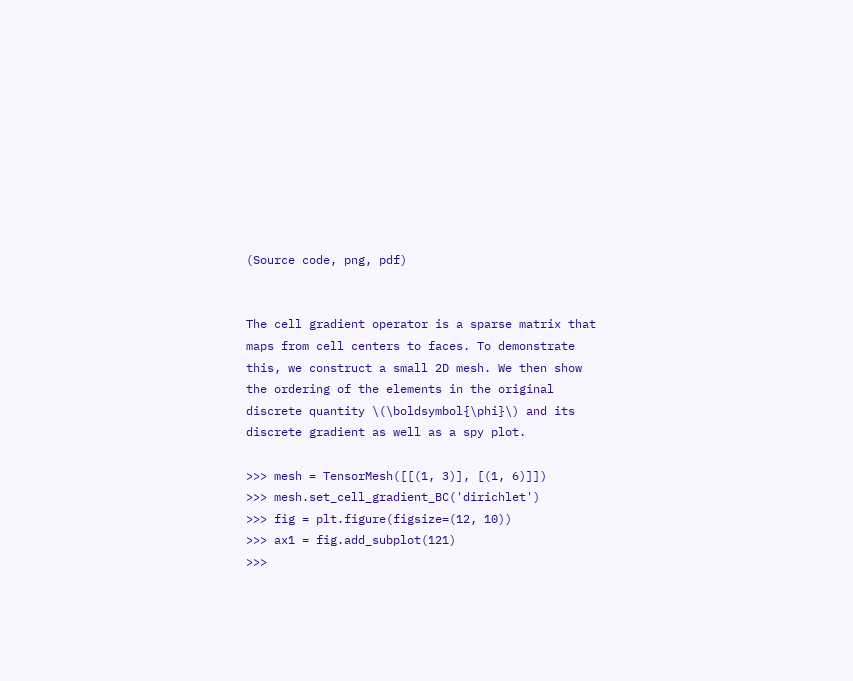(Source code, png, pdf)


The cell gradient operator is a sparse matrix that maps from cell centers to faces. To demonstrate this, we construct a small 2D mesh. We then show the ordering of the elements in the original discrete quantity \(\boldsymbol{\phi}\) and its discrete gradient as well as a spy plot.

>>> mesh = TensorMesh([[(1, 3)], [(1, 6)]])
>>> mesh.set_cell_gradient_BC('dirichlet')
>>> fig = plt.figure(figsize=(12, 10))
>>> ax1 = fig.add_subplot(121)
>>>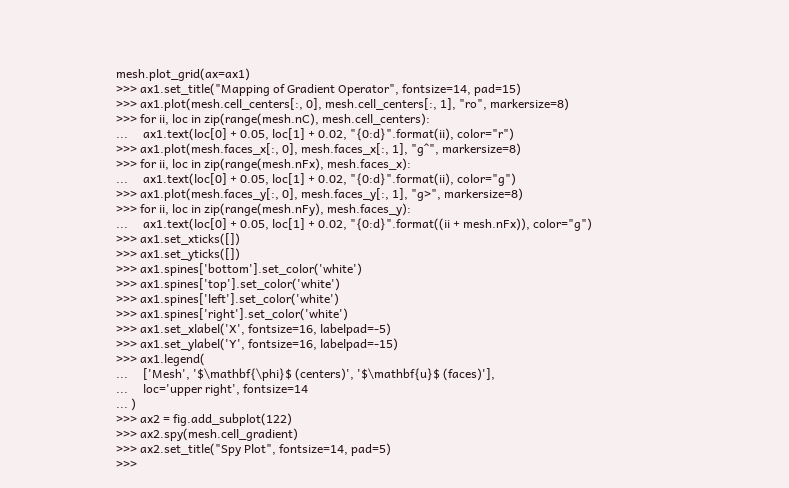mesh.plot_grid(ax=ax1)
>>> ax1.set_title("Mapping of Gradient Operator", fontsize=14, pad=15)
>>> ax1.plot(mesh.cell_centers[:, 0], mesh.cell_centers[:, 1], "ro", markersize=8)
>>> for ii, loc in zip(range(mesh.nC), mesh.cell_centers):
...     ax1.text(loc[0] + 0.05, loc[1] + 0.02, "{0:d}".format(ii), color="r")
>>> ax1.plot(mesh.faces_x[:, 0], mesh.faces_x[:, 1], "g^", markersize=8)
>>> for ii, loc in zip(range(mesh.nFx), mesh.faces_x):
...     ax1.text(loc[0] + 0.05, loc[1] + 0.02, "{0:d}".format(ii), color="g")
>>> ax1.plot(mesh.faces_y[:, 0], mesh.faces_y[:, 1], "g>", markersize=8)
>>> for ii, loc in zip(range(mesh.nFy), mesh.faces_y):
...     ax1.text(loc[0] + 0.05, loc[1] + 0.02, "{0:d}".format((ii + mesh.nFx)), color="g")
>>> ax1.set_xticks([])
>>> ax1.set_yticks([])
>>> ax1.spines['bottom'].set_color('white')
>>> ax1.spines['top'].set_color('white')
>>> ax1.spines['left'].set_color('white')
>>> ax1.spines['right'].set_color('white')
>>> ax1.set_xlabel('X', fontsize=16, labelpad=-5)
>>> ax1.set_ylabel('Y', fontsize=16, labelpad=-15)
>>> ax1.legend(
...     ['Mesh', '$\mathbf{\phi}$ (centers)', '$\mathbf{u}$ (faces)'],
...     loc='upper right', fontsize=14
... )
>>> ax2 = fig.add_subplot(122)
>>> ax2.spy(mesh.cell_gradient)
>>> ax2.set_title("Spy Plot", fontsize=14, pad=5)
>>>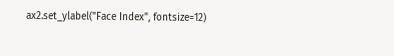ax2.set_ylabel("Face Index", fontsize=12)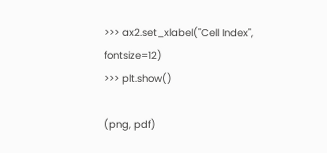>>> ax2.set_xlabel("Cell Index", fontsize=12)
>>> plt.show()

(png, pdf)